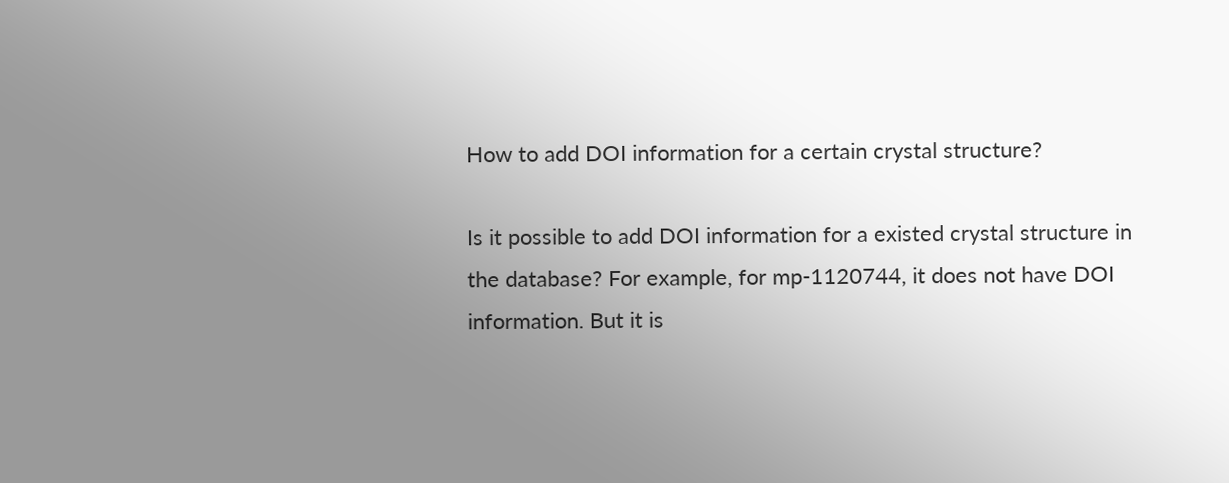How to add DOI information for a certain crystal structure?

Is it possible to add DOI information for a existed crystal structure in the database? For example, for mp-1120744, it does not have DOI information. But it is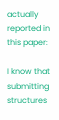actually reported in this paper:

I know that submitting structures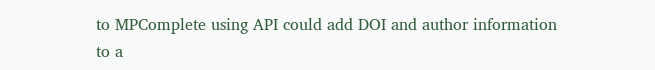to MPComplete using API could add DOI and author information to a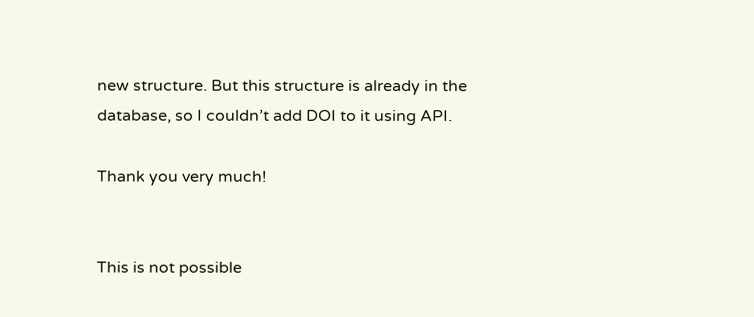new structure. But this structure is already in the database, so I couldn’t add DOI to it using API.

Thank you very much!


This is not possible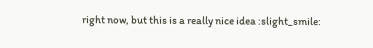right now, but this is a really nice idea :slight_smile: